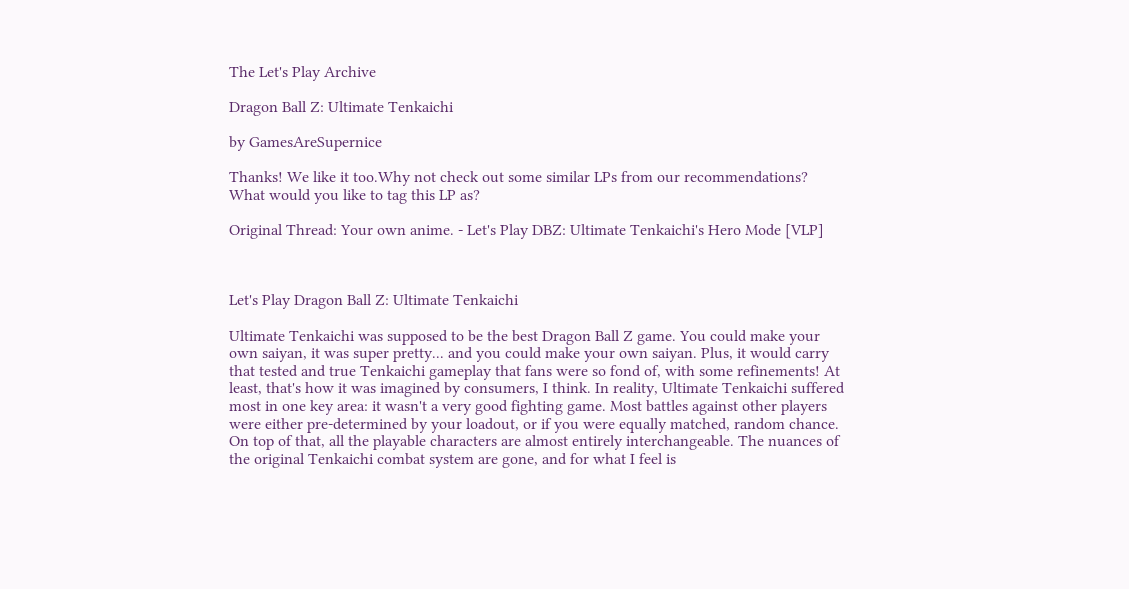The Let's Play Archive

Dragon Ball Z: Ultimate Tenkaichi

by GamesAreSupernice

Thanks! We like it too.Why not check out some similar LPs from our recommendations?
What would you like to tag this LP as?

Original Thread: Your own anime. - Let's Play DBZ: Ultimate Tenkaichi's Hero Mode [VLP]



Let's Play Dragon Ball Z: Ultimate Tenkaichi

Ultimate Tenkaichi was supposed to be the best Dragon Ball Z game. You could make your own saiyan, it was super pretty... and you could make your own saiyan. Plus, it would carry that tested and true Tenkaichi gameplay that fans were so fond of, with some refinements! At least, that's how it was imagined by consumers, I think. In reality, Ultimate Tenkaichi suffered most in one key area: it wasn't a very good fighting game. Most battles against other players were either pre-determined by your loadout, or if you were equally matched, random chance. On top of that, all the playable characters are almost entirely interchangeable. The nuances of the original Tenkaichi combat system are gone, and for what I feel is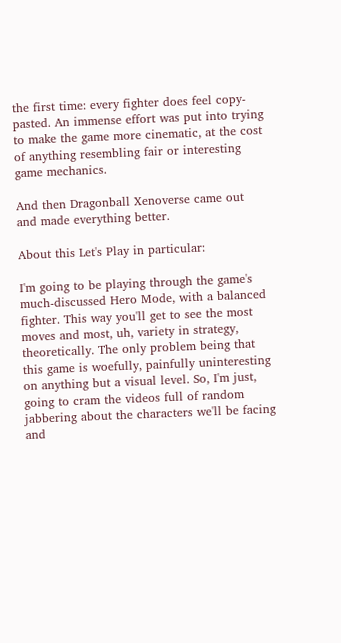the first time: every fighter does feel copy-pasted. An immense effort was put into trying to make the game more cinematic, at the cost of anything resembling fair or interesting game mechanics.

And then Dragonball Xenoverse came out and made everything better.

About this Let's Play in particular:

I'm going to be playing through the game's much-discussed Hero Mode, with a balanced fighter. This way you'll get to see the most moves and most, uh, variety in strategy, theoretically. The only problem being that this game is woefully, painfully uninteresting on anything but a visual level. So, I'm just, going to cram the videos full of random jabbering about the characters we'll be facing and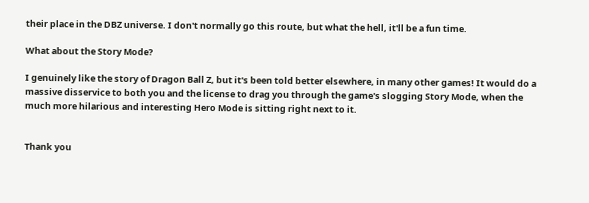their place in the DBZ universe. I don't normally go this route, but what the hell, it'll be a fun time.

What about the Story Mode?

I genuinely like the story of Dragon Ball Z, but it's been told better elsewhere, in many other games! It would do a massive disservice to both you and the license to drag you through the game's slogging Story Mode, when the much more hilarious and interesting Hero Mode is sitting right next to it.


Thank you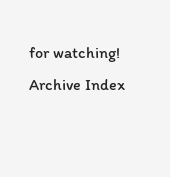for watching!
Archive Index